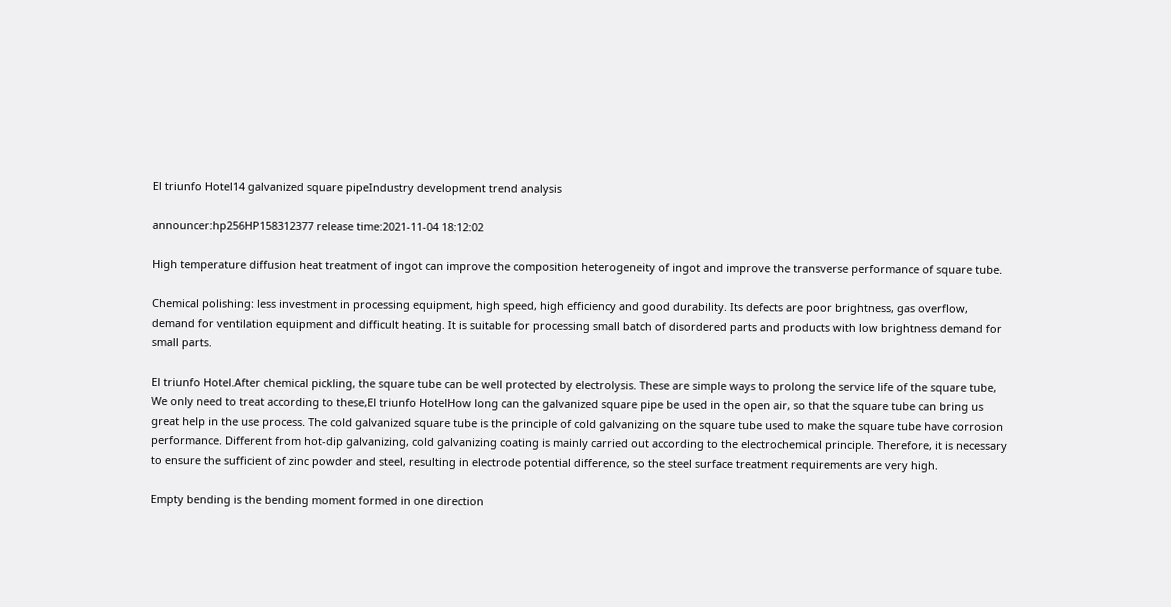El triunfo Hotel14 galvanized square pipeIndustry development trend analysis

announcer:hp256HP158312377 release time:2021-11-04 18:12:02

High temperature diffusion heat treatment of ingot can improve the composition heterogeneity of ingot and improve the transverse performance of square tube.

Chemical polishing: less investment in processing equipment, high speed, high efficiency and good durability. Its defects are poor brightness, gas overflow, demand for ventilation equipment and difficult heating. It is suitable for processing small batch of disordered parts and products with low brightness demand for small parts.

El triunfo Hotel.After chemical pickling, the square tube can be well protected by electrolysis. These are simple ways to prolong the service life of the square tube, We only need to treat according to these,El triunfo HotelHow long can the galvanized square pipe be used in the open air, so that the square tube can bring us great help in the use process. The cold galvanized square tube is the principle of cold galvanizing on the square tube used to make the square tube have corrosion performance. Different from hot-dip galvanizing, cold galvanizing coating is mainly carried out according to the electrochemical principle. Therefore, it is necessary to ensure the sufficient of zinc powder and steel, resulting in electrode potential difference, so the steel surface treatment requirements are very high.

Empty bending is the bending moment formed in one direction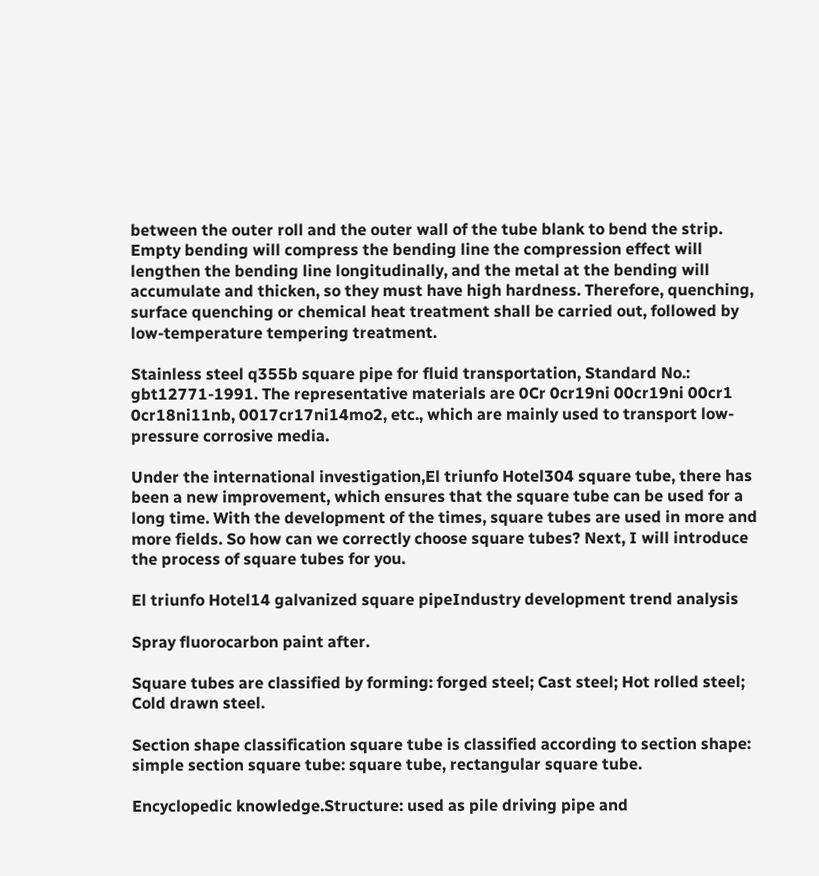between the outer roll and the outer wall of the tube blank to bend the strip. Empty bending will compress the bending line the compression effect will lengthen the bending line longitudinally, and the metal at the bending will accumulate and thicken, so they must have high hardness. Therefore, quenching, surface quenching or chemical heat treatment shall be carried out, followed by low-temperature tempering treatment.

Stainless steel q355b square pipe for fluid transportation, Standard No.: gbt12771-1991. The representative materials are 0Cr 0cr19ni 00cr19ni 00cr1 0cr18ni11nb, 0017cr17ni14mo2, etc., which are mainly used to transport low-pressure corrosive media.

Under the international investigation,El triunfo Hotel304 square tube, there has been a new improvement, which ensures that the square tube can be used for a long time. With the development of the times, square tubes are used in more and more fields. So how can we correctly choose square tubes? Next, I will introduce the process of square tubes for you.

El triunfo Hotel14 galvanized square pipeIndustry development trend analysis

Spray fluorocarbon paint after.

Square tubes are classified by forming: forged steel; Cast steel; Hot rolled steel; Cold drawn steel.

Section shape classification square tube is classified according to section shape: simple section square tube: square tube, rectangular square tube.

Encyclopedic knowledge.Structure: used as pile driving pipe and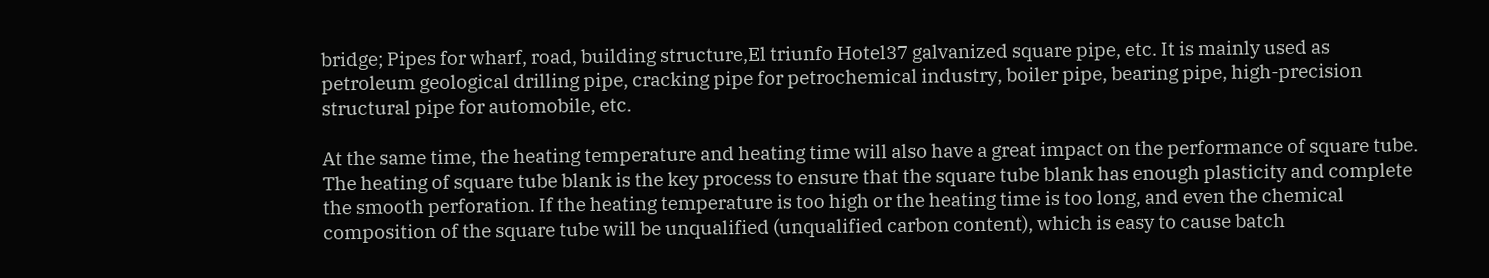bridge; Pipes for wharf, road, building structure,El triunfo Hotel37 galvanized square pipe, etc. It is mainly used as petroleum geological drilling pipe, cracking pipe for petrochemical industry, boiler pipe, bearing pipe, high-precision structural pipe for automobile, etc.

At the same time, the heating temperature and heating time will also have a great impact on the performance of square tube. The heating of square tube blank is the key process to ensure that the square tube blank has enough plasticity and complete the smooth perforation. If the heating temperature is too high or the heating time is too long, and even the chemical composition of the square tube will be unqualified (unqualified carbon content), which is easy to cause batch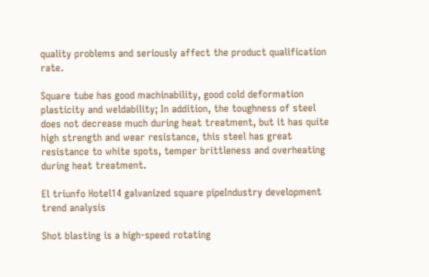quality problems and seriously affect the product qualification rate.

Square tube has good machinability, good cold deformation plasticity and weldability; In addition, the toughness of steel does not decrease much during heat treatment, but it has quite high strength and wear resistance, this steel has great resistance to white spots, temper brittleness and overheating during heat treatment.

El triunfo Hotel14 galvanized square pipeIndustry development trend analysis

Shot blasting is a high-speed rotating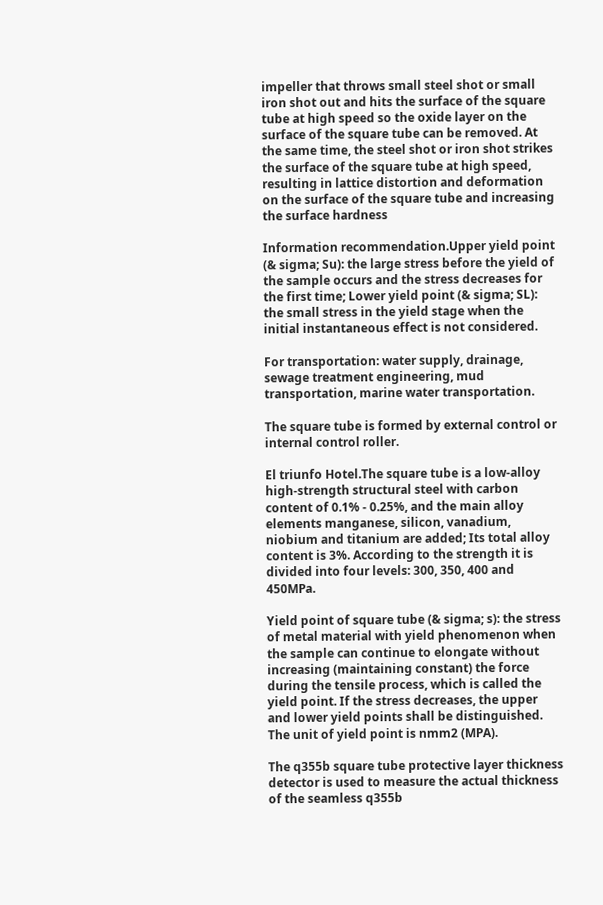impeller that throws small steel shot or small iron shot out and hits the surface of the square tube at high speed so the oxide layer on the surface of the square tube can be removed. At the same time, the steel shot or iron shot strikes the surface of the square tube at high speed, resulting in lattice distortion and deformation on the surface of the square tube and increasing the surface hardness

Information recommendation.Upper yield point (& sigma; Su): the large stress before the yield of the sample occurs and the stress decreases for the first time; Lower yield point (& sigma; SL): the small stress in the yield stage when the initial instantaneous effect is not considered.

For transportation: water supply, drainage, sewage treatment engineering, mud transportation, marine water transportation.

The square tube is formed by external control or internal control roller.

El triunfo Hotel.The square tube is a low-alloy high-strength structural steel with carbon content of 0.1% - 0.25%, and the main alloy elements manganese, silicon, vanadium, niobium and titanium are added; Its total alloy content is 3%. According to the strength it is divided into four levels: 300, 350, 400 and 450MPa.

Yield point of square tube (& sigma; s): the stress of metal material with yield phenomenon when the sample can continue to elongate without increasing (maintaining constant) the force during the tensile process, which is called the yield point. If the stress decreases, the upper and lower yield points shall be distinguished. The unit of yield point is nmm2 (MPA).

The q355b square tube protective layer thickness detector is used to measure the actual thickness of the seamless q355b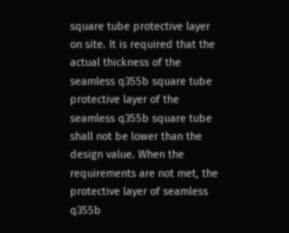square tube protective layer on site. It is required that the actual thickness of the seamless q355b square tube protective layer of the seamless q355b square tube shall not be lower than the design value. When the requirements are not met, the protective layer of seamless q355b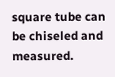square tube can be chiseled and measured.